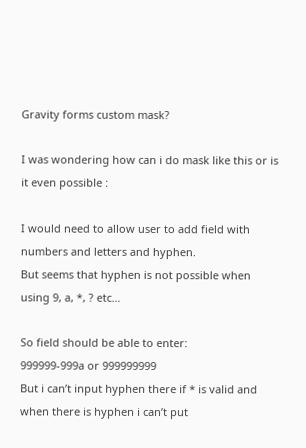Gravity forms custom mask?

I was wondering how can i do mask like this or is it even possible :

I would need to allow user to add field with numbers and letters and hyphen.
But seems that hyphen is not possible when using 9, a, *, ? etc…

So field should be able to enter:
999999-999a or 999999999
But i can’t input hyphen there if * is valid and when there is hyphen i can’t put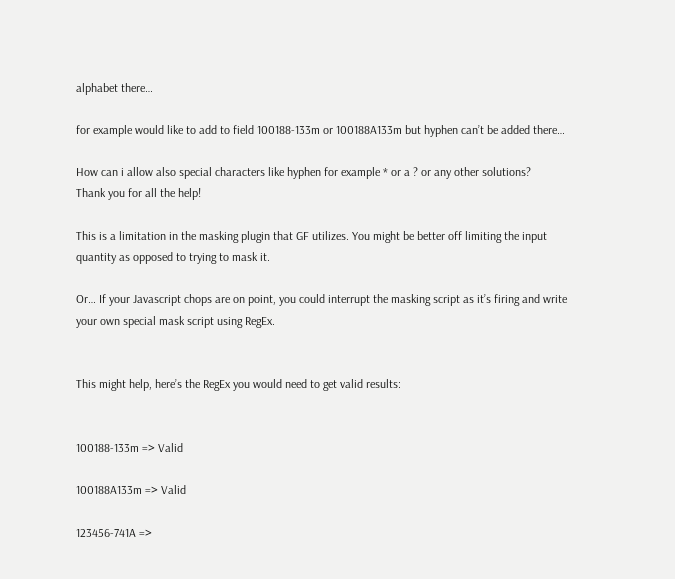alphabet there…

for example would like to add to field 100188-133m or 100188A133m but hyphen can’t be added there…

How can i allow also special characters like hyphen for example * or a ? or any other solutions?
Thank you for all the help!

This is a limitation in the masking plugin that GF utilizes. You might be better off limiting the input quantity as opposed to trying to mask it.

Or… If your Javascript chops are on point, you could interrupt the masking script as it’s firing and write your own special mask script using RegEx.


This might help, here’s the RegEx you would need to get valid results:


100188-133m => Valid

100188A133m => Valid

123456-741A =>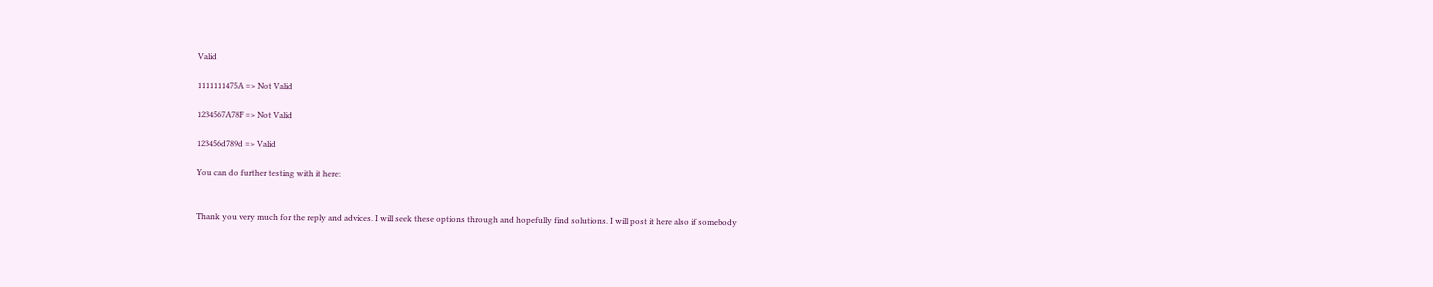Valid

1111111475A => Not Valid

1234567A78F => Not Valid

123456d789d => Valid

You can do further testing with it here:


Thank you very much for the reply and advices. I will seek these options through and hopefully find solutions. I will post it here also if somebody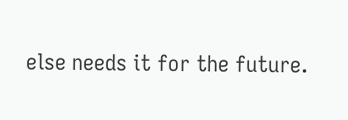else needs it for the future.